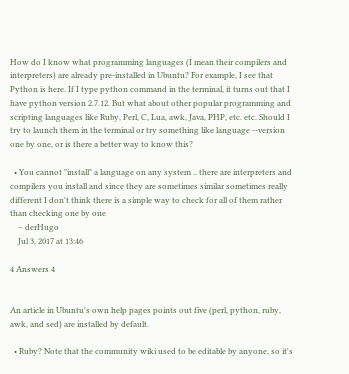How do I know what programming languages (I mean their compilers and interpreters) are already pre-installed in Ubuntu? For example, I see that Python is here. If I type python command in the terminal, it turns out that I have python version 2.7.12. But what about other popular programming and scripting languages like Ruby, Perl, C, Lua, awk, Java, PHP, etc. etc. Should I try to launch them in the terminal or try something like language --version one by one, or is there a better way to know this?

  • You cannot "install" a language on any system .. there are interpreters and compilers you install and since they are sometimes similar sometimes really different I don't think there is a simple way to check for all of them rather than checking one by one
    – derHugo
    Jul 3, 2017 at 13:46

4 Answers 4


An article in Ubuntu's own help pages points out five (perl, python, ruby, awk, and sed) are installed by default.

  • Ruby? Note that the community wiki used to be editable by anyone, so it's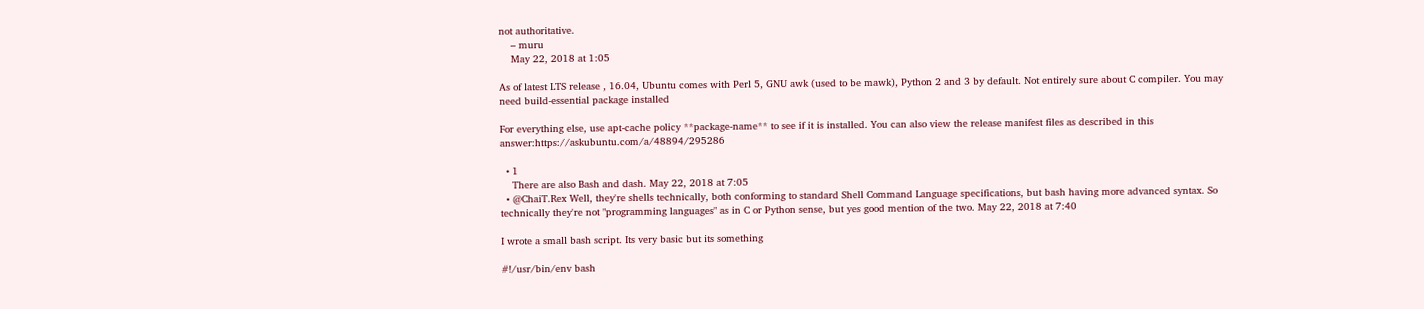not authoritative.
    – muru
    May 22, 2018 at 1:05

As of latest LTS release , 16.04, Ubuntu comes with Perl 5, GNU awk (used to be mawk), Python 2 and 3 by default. Not entirely sure about C compiler. You may need build-essential package installed

For everything else, use apt-cache policy **package-name** to see if it is installed. You can also view the release manifest files as described in this answer:https://askubuntu.com/a/48894/295286

  • 1
    There are also Bash and dash. May 22, 2018 at 7:05
  • @ChaiT.Rex Well, they're shells technically, both conforming to standard Shell Command Language specifications, but bash having more advanced syntax. So technically they're not "programming languages" as in C or Python sense, but yes good mention of the two. May 22, 2018 at 7:40

I wrote a small bash script. Its very basic but its something

#!/usr/bin/env bash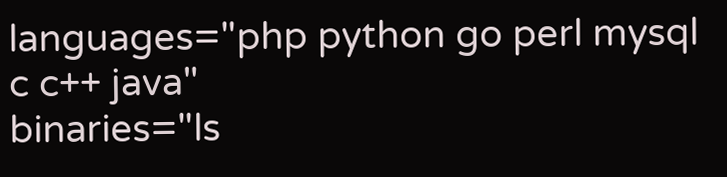languages="php python go perl mysql c c++ java"
binaries="ls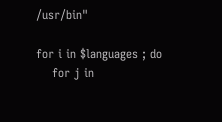/usr/bin"

for i in $languages ; do
    for j in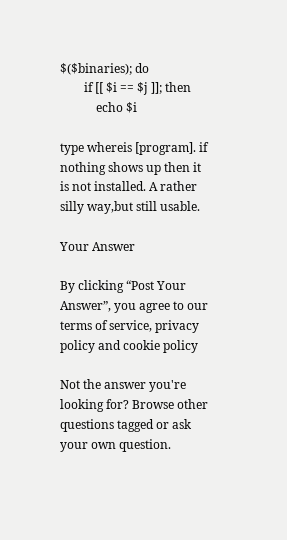$($binaries); do
        if [[ $i == $j ]]; then
            echo $i

type whereis [program]. if nothing shows up then it is not installed. A rather silly way,but still usable.

Your Answer

By clicking “Post Your Answer”, you agree to our terms of service, privacy policy and cookie policy

Not the answer you're looking for? Browse other questions tagged or ask your own question.